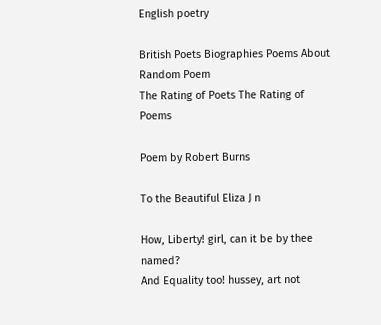English poetry

British Poets Biographies Poems About Random Poem
The Rating of Poets The Rating of Poems

Poem by Robert Burns

To the Beautiful Eliza J n

How, Liberty! girl, can it be by thee named?
And Equality too! hussey, art not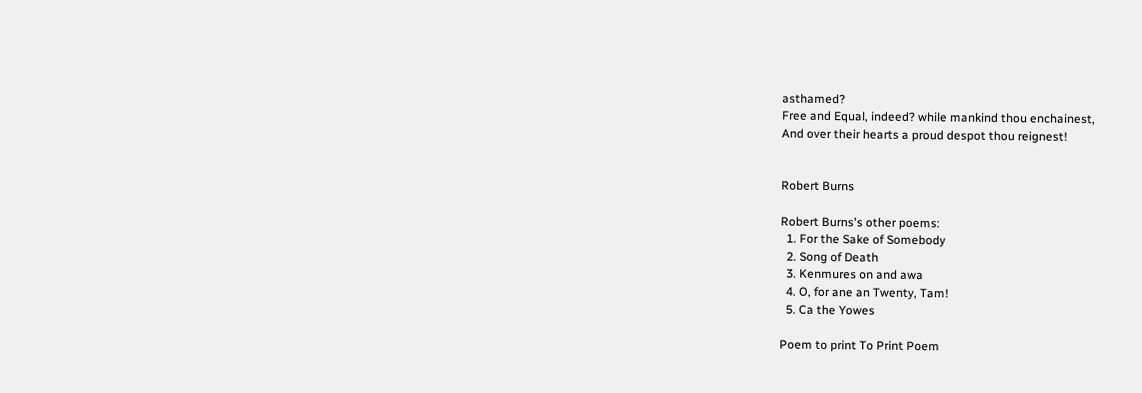asthamed?
Free and Equal, indeed? while mankind thou enchainest,
And over their hearts a proud despot thou reignest!


Robert Burns

Robert Burns's other poems:
  1. For the Sake of Somebody
  2. Song of Death
  3. Kenmures on and awa
  4. O, for ane an Twenty, Tam!
  5. Ca the Yowes

Poem to print To Print Poem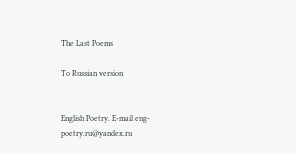The Last Poems

To Russian version


English Poetry. E-mail eng-poetry.ru@yandex.ru